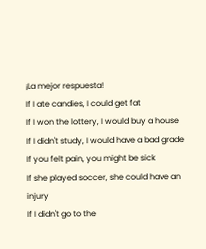¡La mejor respuesta!
If I ate candies, I could get fat
If I won the lottery, I would buy a house
If I didn't study, I would have a bad grade
If you felt pain, you might be sick
If she played soccer, she could have an injury
If I didn't go to the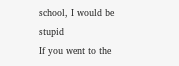school, I would be stupid
If you went to the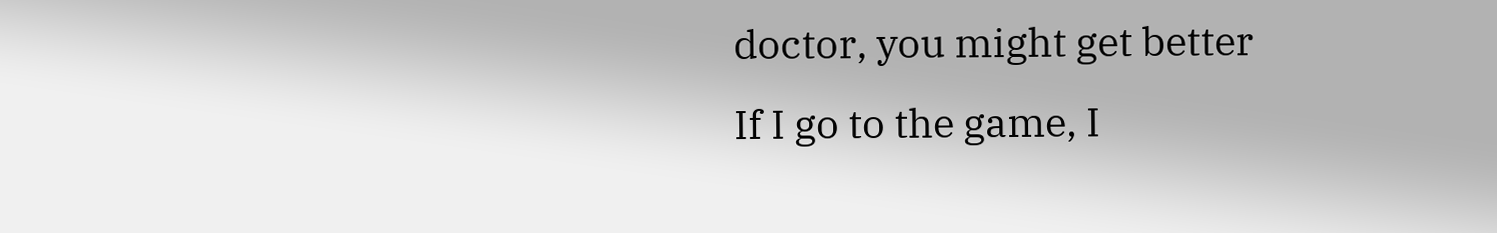doctor, you might get better
If I go to the game, I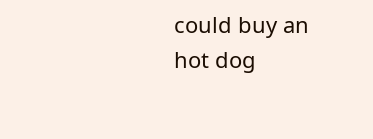could buy an hot dog